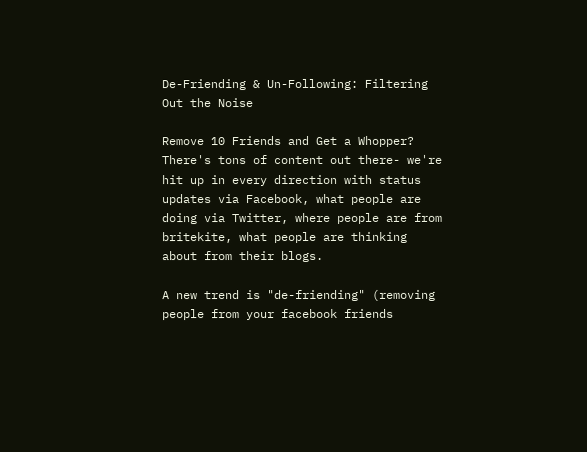De-Friending & Un-Following: Filtering Out the Noise

Remove 10 Friends and Get a Whopper? There's tons of content out there- we're hit up in every direction with status updates via Facebook, what people are doing via Twitter, where people are from britekite, what people are thinking about from their blogs.

A new trend is "de-friending" (removing people from your facebook friends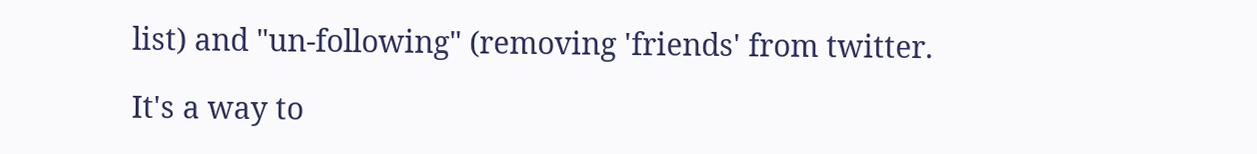list) and "un-following" (removing 'friends' from twitter.

It's a way to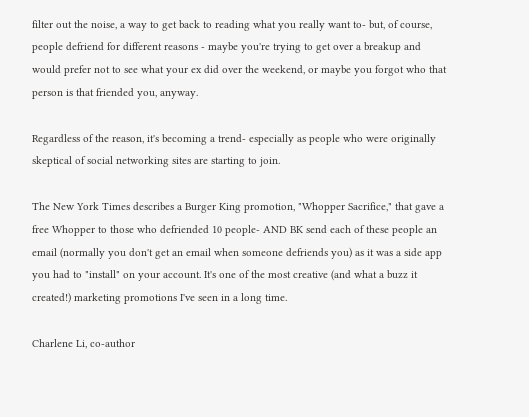filter out the noise, a way to get back to reading what you really want to- but, of course, people defriend for different reasons - maybe you're trying to get over a breakup and would prefer not to see what your ex did over the weekend, or maybe you forgot who that person is that friended you, anyway.

Regardless of the reason, it's becoming a trend- especially as people who were originally skeptical of social networking sites are starting to join.

The New York Times describes a Burger King promotion, "Whopper Sacrifice," that gave a free Whopper to those who defriended 10 people- AND BK send each of these people an email (normally you don't get an email when someone defriends you) as it was a side app you had to "install" on your account. It's one of the most creative (and what a buzz it created!) marketing promotions I've seen in a long time.

Charlene Li, co-author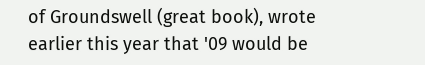of Groundswell (great book), wrote earlier this year that '09 would be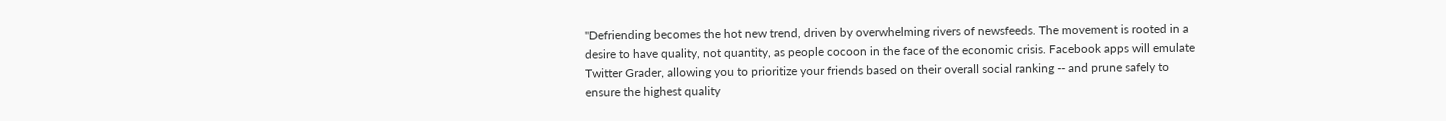"Defriending becomes the hot new trend, driven by overwhelming rivers of newsfeeds. The movement is rooted in a desire to have quality, not quantity, as people cocoon in the face of the economic crisis. Facebook apps will emulate Twitter Grader, allowing you to prioritize your friends based on their overall social ranking -- and prune safely to ensure the highest quality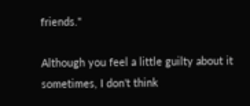friends."

Although you feel a little guilty about it sometimes, I don't think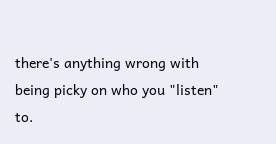there's anything wrong with being picky on who you "listen" to.